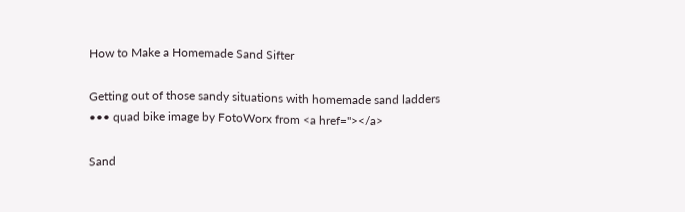How to Make a Homemade Sand Sifter

Getting out of those sandy situations with homemade sand ladders
••• quad bike image by FotoWorx from <a href=''></a>

Sand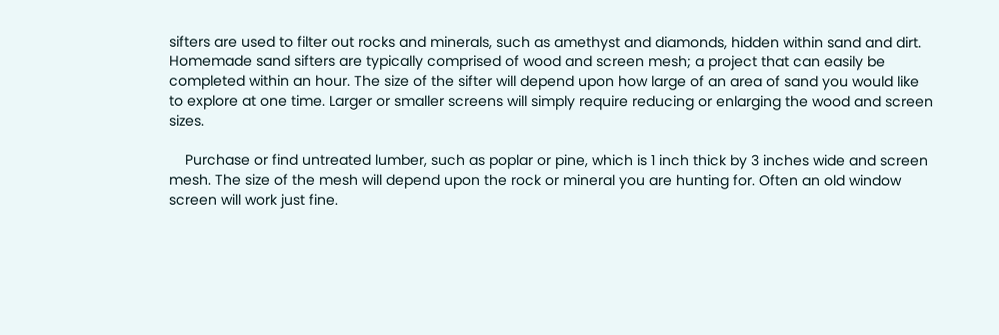sifters are used to filter out rocks and minerals, such as amethyst and diamonds, hidden within sand and dirt. Homemade sand sifters are typically comprised of wood and screen mesh; a project that can easily be completed within an hour. The size of the sifter will depend upon how large of an area of sand you would like to explore at one time. Larger or smaller screens will simply require reducing or enlarging the wood and screen sizes.

    Purchase or find untreated lumber, such as poplar or pine, which is 1 inch thick by 3 inches wide and screen mesh. The size of the mesh will depend upon the rock or mineral you are hunting for. Often an old window screen will work just fine.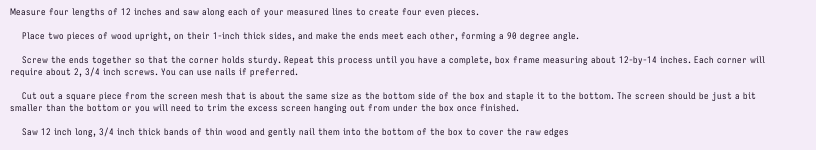Measure four lengths of 12 inches and saw along each of your measured lines to create four even pieces.

    Place two pieces of wood upright, on their 1-inch thick sides, and make the ends meet each other, forming a 90 degree angle.

    Screw the ends together so that the corner holds sturdy. Repeat this process until you have a complete, box frame measuring about 12-by-14 inches. Each corner will require about 2, 3/4 inch screws. You can use nails if preferred.

    Cut out a square piece from the screen mesh that is about the same size as the bottom side of the box and staple it to the bottom. The screen should be just a bit smaller than the bottom or you will need to trim the excess screen hanging out from under the box once finished.

    Saw 12 inch long, 3/4 inch thick bands of thin wood and gently nail them into the bottom of the box to cover the raw edges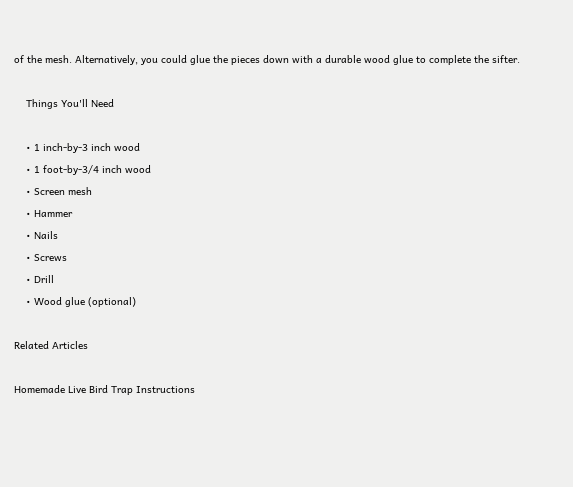of the mesh. Alternatively, you could glue the pieces down with a durable wood glue to complete the sifter.

    Things You'll Need

    • 1 inch-by-3 inch wood
    • 1 foot-by-3/4 inch wood
    • Screen mesh
    • Hammer
    • Nails
    • Screws
    • Drill
    • Wood glue (optional)

Related Articles

Homemade Live Bird Trap Instructions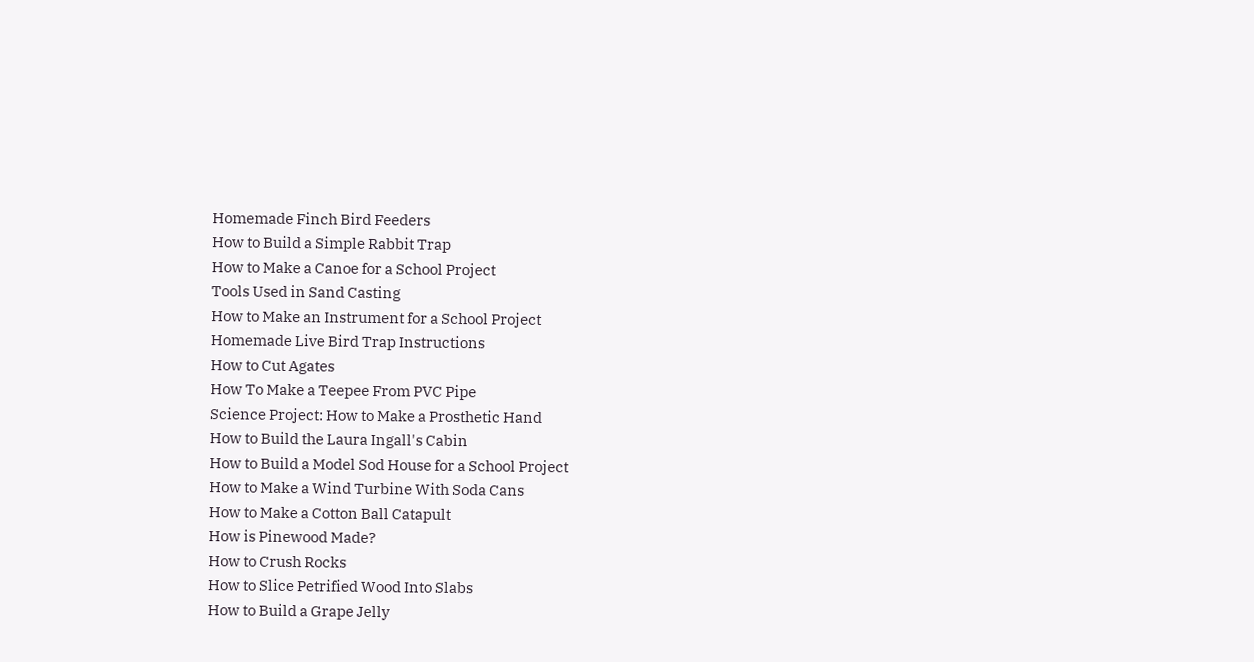Homemade Finch Bird Feeders
How to Build a Simple Rabbit Trap
How to Make a Canoe for a School Project
Tools Used in Sand Casting
How to Make an Instrument for a School Project
Homemade Live Bird Trap Instructions
How to Cut Agates
How To Make a Teepee From PVC Pipe
Science Project: How to Make a Prosthetic Hand
How to Build the Laura Ingall's Cabin
How to Build a Model Sod House for a School Project
How to Make a Wind Turbine With Soda Cans
How to Make a Cotton Ball Catapult
How is Pinewood Made?
How to Crush Rocks
How to Slice Petrified Wood Into Slabs
How to Build a Grape Jelly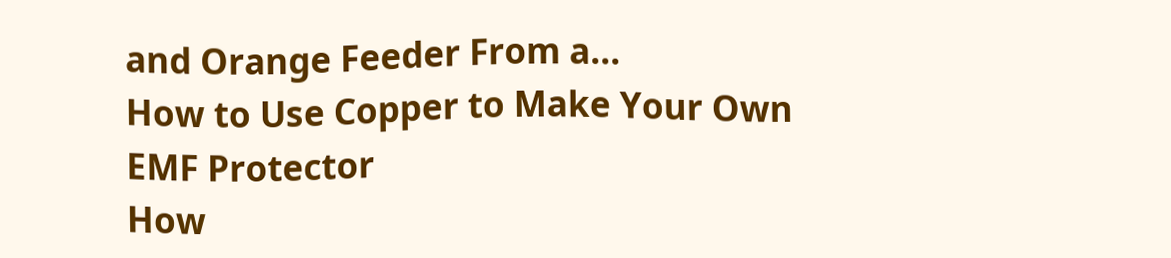and Orange Feeder From a...
How to Use Copper to Make Your Own EMF Protector
How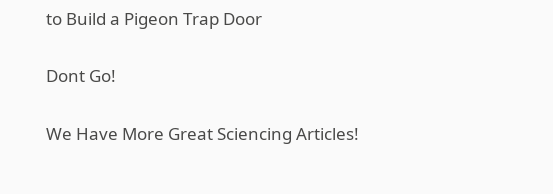to Build a Pigeon Trap Door

Dont Go!

We Have More Great Sciencing Articles!